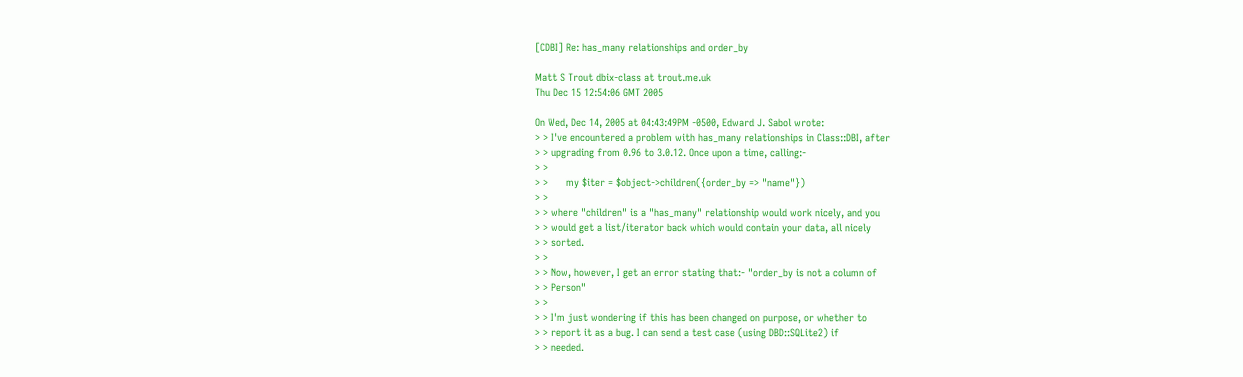[CDBI] Re: has_many relationships and order_by

Matt S Trout dbix-class at trout.me.uk
Thu Dec 15 12:54:06 GMT 2005

On Wed, Dec 14, 2005 at 04:43:49PM -0500, Edward J. Sabol wrote:
> > I've encountered a problem with has_many relationships in Class::DBI, after
> > upgrading from 0.96 to 3.0.12. Once upon a time, calling:-
> >
> >      my $iter = $object->children({order_by => "name"})
> >
> > where "children" is a "has_many" relationship would work nicely, and you
> > would get a list/iterator back which would contain your data, all nicely
> > sorted.
> >
> > Now, however, I get an error stating that:- "order_by is not a column of
> > Person"
> >
> > I'm just wondering if this has been changed on purpose, or whether to
> > report it as a bug. I can send a test case (using DBD::SQLite2) if
> > needed.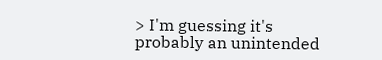> I'm guessing it's probably an unintended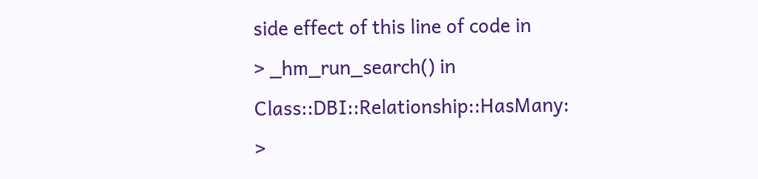side effect of this line of code in
> _hm_run_search() in Class::DBI::Relationship::HasMany:
>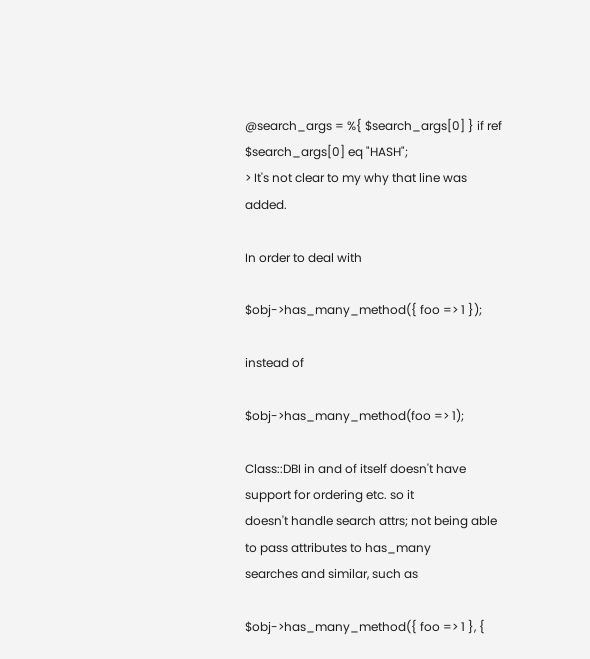@search_args = %{ $search_args[0] } if ref $search_args[0] eq "HASH";
> It's not clear to my why that line was added.

In order to deal with

$obj->has_many_method({ foo => 1 });

instead of

$obj->has_many_method(foo => 1);

Class::DBI in and of itself doesn't have support for ordering etc. so it
doesn't handle search attrs; not being able to pass attributes to has_many
searches and similar, such as

$obj->has_many_method({ foo => 1 }, {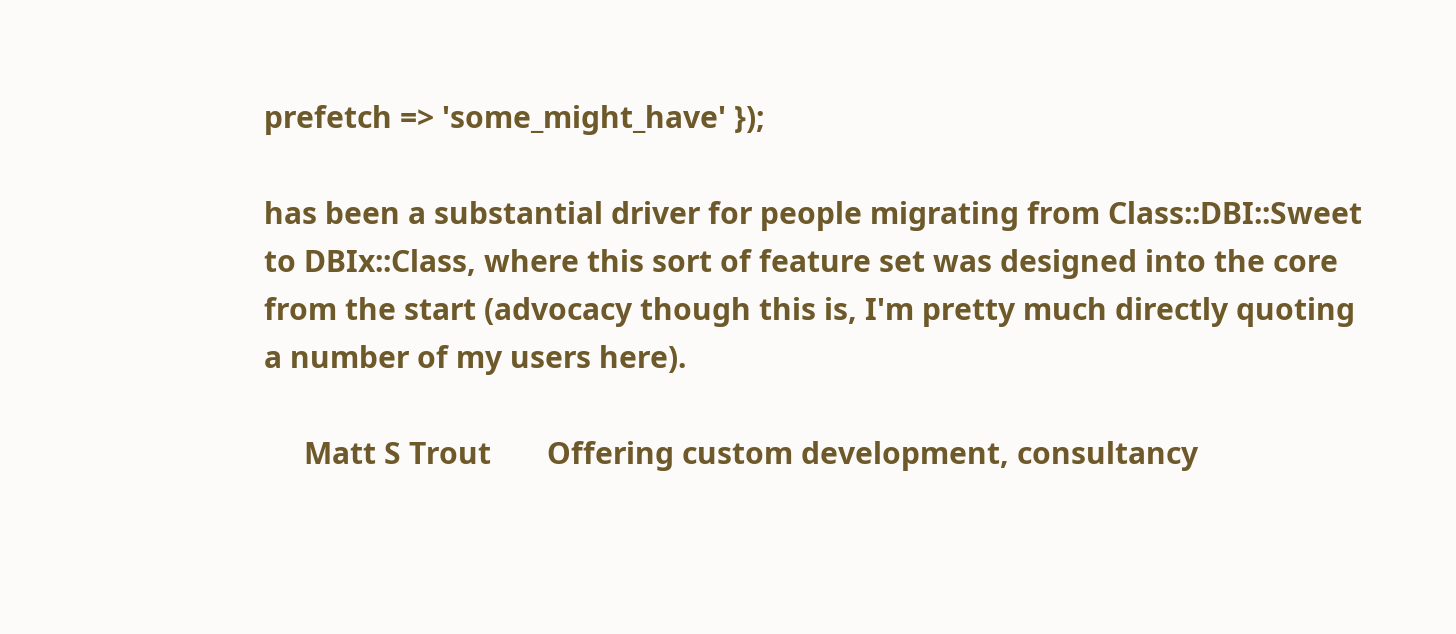prefetch => 'some_might_have' });

has been a substantial driver for people migrating from Class::DBI::Sweet
to DBIx::Class, where this sort of feature set was designed into the core
from the start (advocacy though this is, I'm pretty much directly quoting
a number of my users here).

     Matt S Trout       Offering custom development, consultancy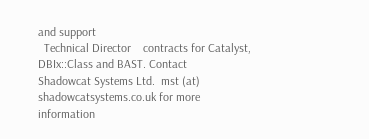and support
  Technical Director    contracts for Catalyst, DBIx::Class and BAST. Contact
Shadowcat Systems Ltd.  mst (at) shadowcatsystems.co.uk for more information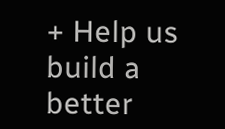+ Help us build a better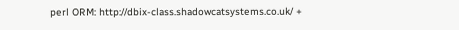perl ORM: http://dbix-class.shadowcatsystems.co.uk/ +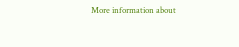More information about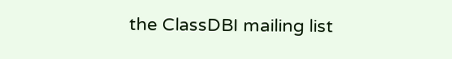the ClassDBI mailing list